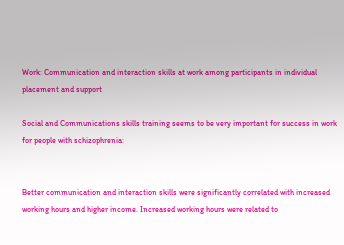Work: Communication and interaction skills at work among participants in individual placement and support

Social and Communications skills training seems to be very important for success in work for people with schizophrenia:


Better communication and interaction skills were significantly correlated with increased working hours and higher income. Increased working hours were related to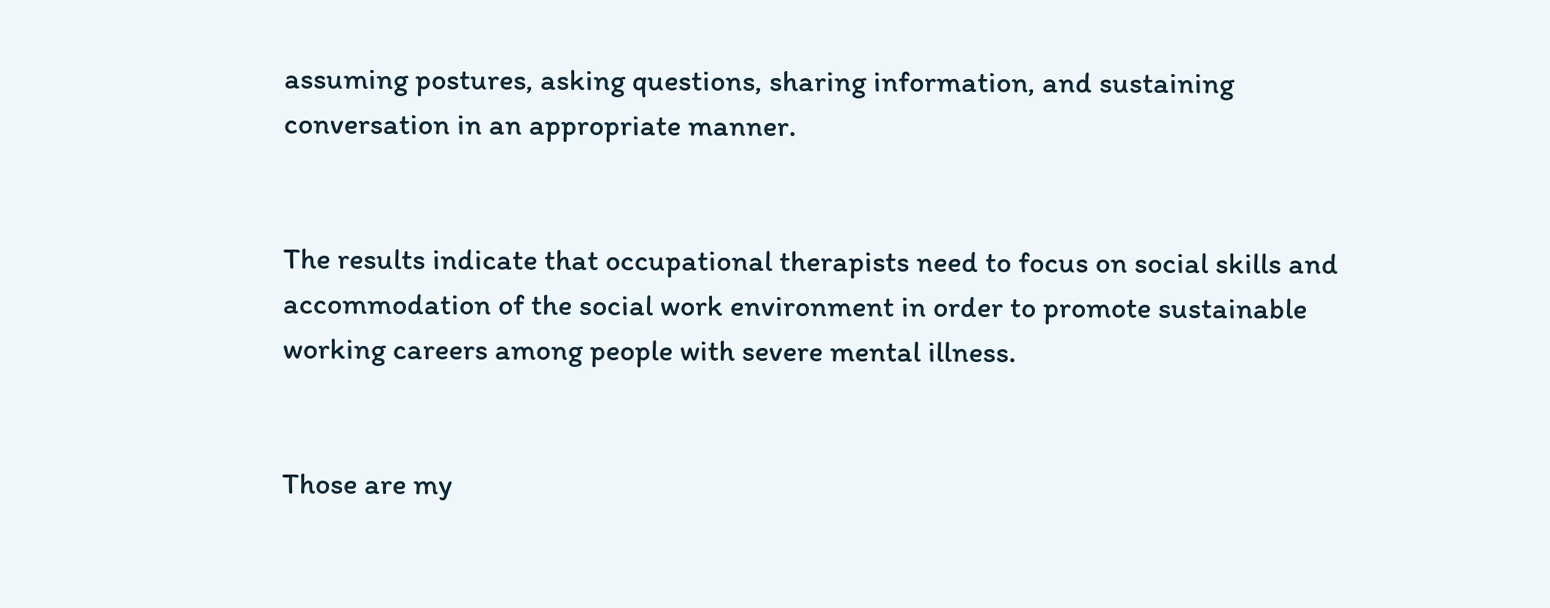assuming postures, asking questions, sharing information, and sustaining conversation in an appropriate manner.


The results indicate that occupational therapists need to focus on social skills and accommodation of the social work environment in order to promote sustainable working careers among people with severe mental illness.


Those are my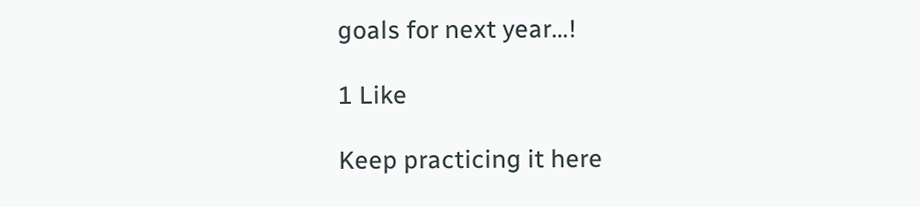goals for next year…!

1 Like

Keep practicing it here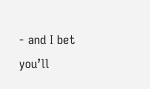- and I bet you’ll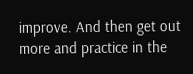improve. And then get out more and practice in the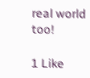real world too!

1 Like